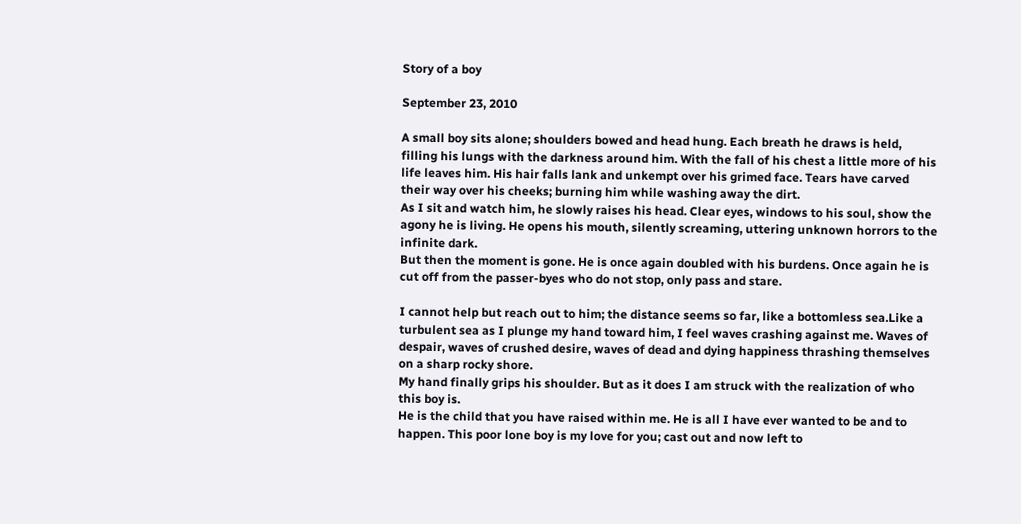Story of a boy

September 23, 2010

A small boy sits alone; shoulders bowed and head hung. Each breath he draws is held, filling his lungs with the darkness around him. With the fall of his chest a little more of his life leaves him. His hair falls lank and unkempt over his grimed face. Tears have carved their way over his cheeks; burning him while washing away the dirt.
As I sit and watch him, he slowly raises his head. Clear eyes, windows to his soul, show the agony he is living. He opens his mouth, silently screaming, uttering unknown horrors to the infinite dark.
But then the moment is gone. He is once again doubled with his burdens. Once again he is cut off from the passer-byes who do not stop, only pass and stare.

I cannot help but reach out to him; the distance seems so far, like a bottomless sea.Like a turbulent sea as I plunge my hand toward him, I feel waves crashing against me. Waves of despair, waves of crushed desire, waves of dead and dying happiness thrashing themselves on a sharp rocky shore.
My hand finally grips his shoulder. But as it does I am struck with the realization of who this boy is.
He is the child that you have raised within me. He is all I have ever wanted to be and to happen. This poor lone boy is my love for you; cast out and now left to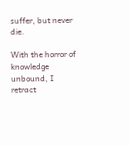suffer, but never die.

With the horror of knowledge unbound, I  retract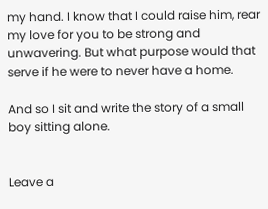my hand. I know that I could raise him, rear my love for you to be strong and unwavering. But what purpose would that serve if he were to never have a home.

And so I sit and write the story of a small boy sitting alone.


Leave a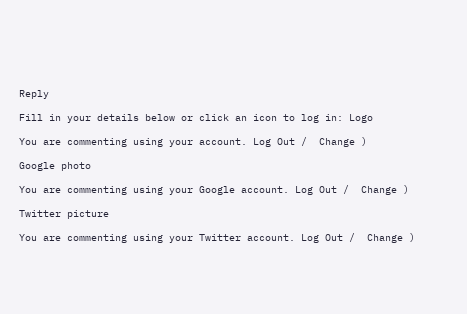Reply

Fill in your details below or click an icon to log in: Logo

You are commenting using your account. Log Out /  Change )

Google photo

You are commenting using your Google account. Log Out /  Change )

Twitter picture

You are commenting using your Twitter account. Log Out /  Change )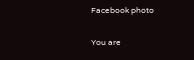Facebook photo

You are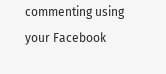commenting using your Facebook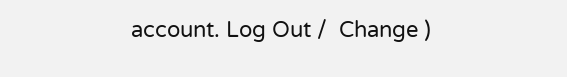account. Log Out /  Change )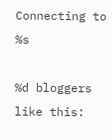Connecting to %s

%d bloggers like this: